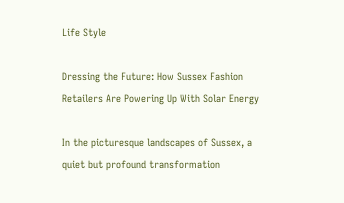Life Style

Dressing the Future: How Sussex Fashion Retailers Are Powering Up With Solar Energy

In the picturesque landscapes of Sussex, a quiet but profound transformation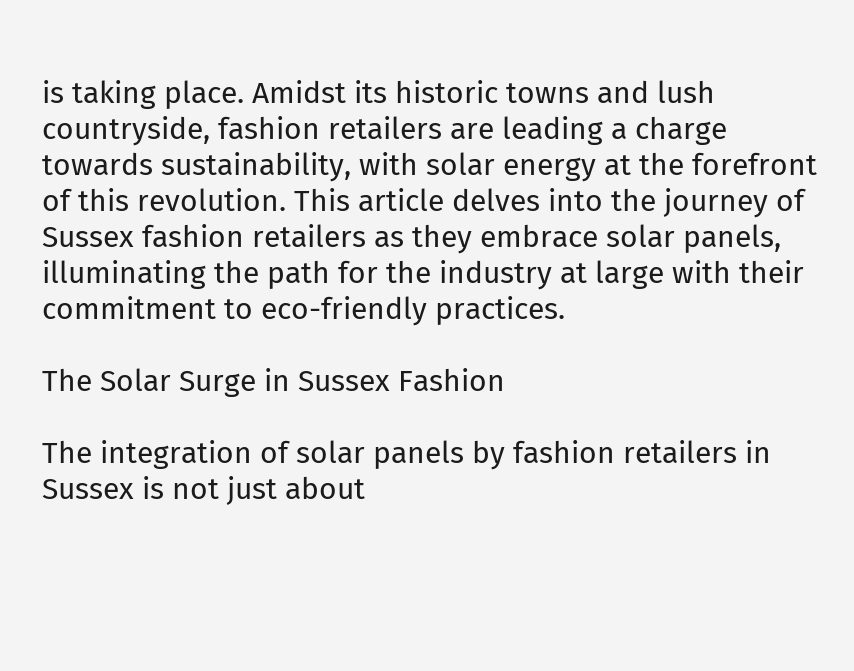is taking place. Amidst its historic towns and lush countryside, fashion retailers are leading a charge towards sustainability, with solar energy at the forefront of this revolution. This article delves into the journey of Sussex fashion retailers as they embrace solar panels, illuminating the path for the industry at large with their commitment to eco-friendly practices.

The Solar Surge in Sussex Fashion

The integration of solar panels by fashion retailers in Sussex is not just about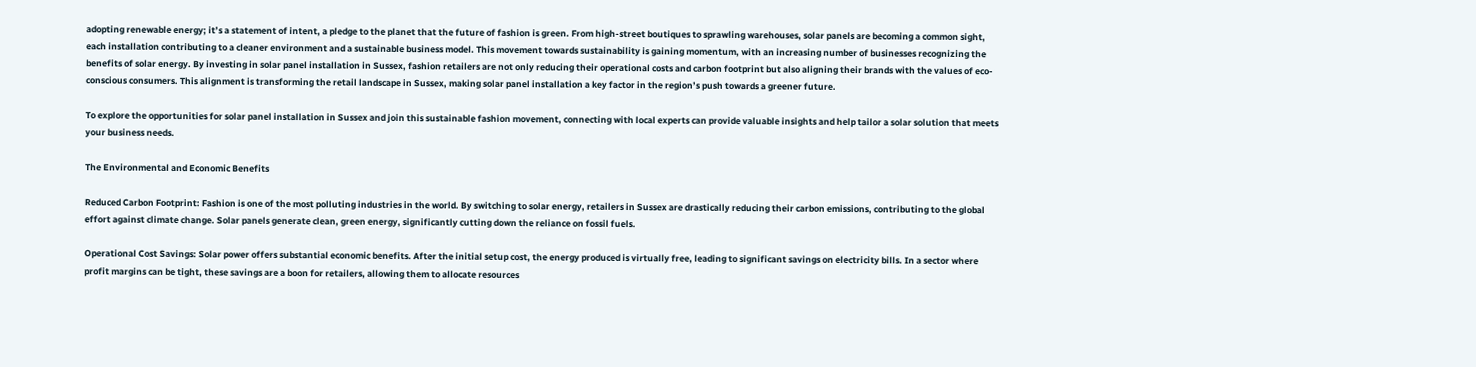adopting renewable energy; it’s a statement of intent, a pledge to the planet that the future of fashion is green. From high-street boutiques to sprawling warehouses, solar panels are becoming a common sight, each installation contributing to a cleaner environment and a sustainable business model. This movement towards sustainability is gaining momentum, with an increasing number of businesses recognizing the benefits of solar energy. By investing in solar panel installation in Sussex, fashion retailers are not only reducing their operational costs and carbon footprint but also aligning their brands with the values of eco-conscious consumers. This alignment is transforming the retail landscape in Sussex, making solar panel installation a key factor in the region’s push towards a greener future.

To explore the opportunities for solar panel installation in Sussex and join this sustainable fashion movement, connecting with local experts can provide valuable insights and help tailor a solar solution that meets your business needs.

The Environmental and Economic Benefits

Reduced Carbon Footprint: Fashion is one of the most polluting industries in the world. By switching to solar energy, retailers in Sussex are drastically reducing their carbon emissions, contributing to the global effort against climate change. Solar panels generate clean, green energy, significantly cutting down the reliance on fossil fuels.

Operational Cost Savings: Solar power offers substantial economic benefits. After the initial setup cost, the energy produced is virtually free, leading to significant savings on electricity bills. In a sector where profit margins can be tight, these savings are a boon for retailers, allowing them to allocate resources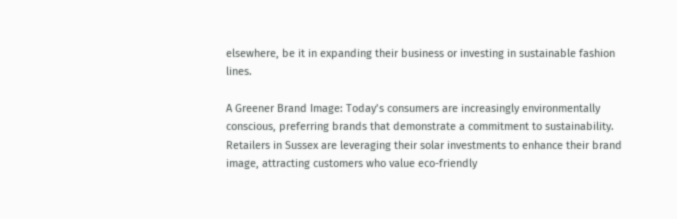elsewhere, be it in expanding their business or investing in sustainable fashion lines.

A Greener Brand Image: Today’s consumers are increasingly environmentally conscious, preferring brands that demonstrate a commitment to sustainability. Retailers in Sussex are leveraging their solar investments to enhance their brand image, attracting customers who value eco-friendly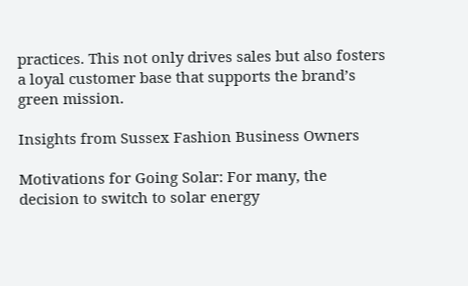practices. This not only drives sales but also fosters a loyal customer base that supports the brand’s green mission.

Insights from Sussex Fashion Business Owners

Motivations for Going Solar: For many, the decision to switch to solar energy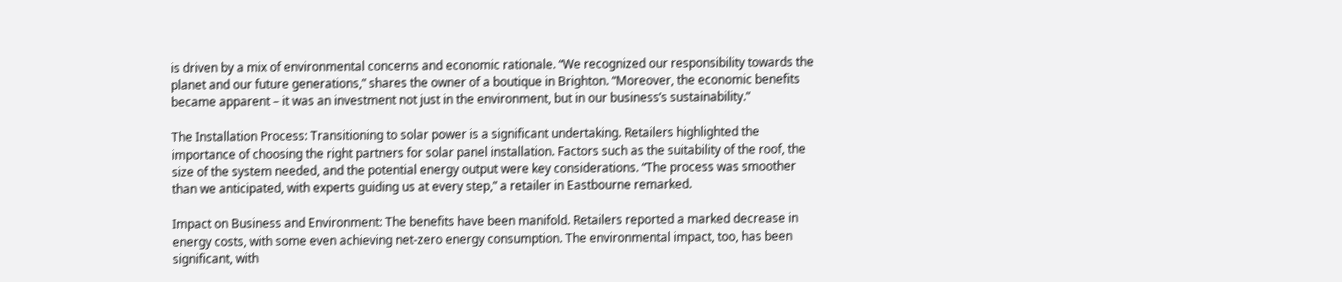is driven by a mix of environmental concerns and economic rationale. “We recognized our responsibility towards the planet and our future generations,” shares the owner of a boutique in Brighton. “Moreover, the economic benefits became apparent – it was an investment not just in the environment, but in our business’s sustainability.”

The Installation Process: Transitioning to solar power is a significant undertaking. Retailers highlighted the importance of choosing the right partners for solar panel installation. Factors such as the suitability of the roof, the size of the system needed, and the potential energy output were key considerations. “The process was smoother than we anticipated, with experts guiding us at every step,” a retailer in Eastbourne remarked.

Impact on Business and Environment: The benefits have been manifold. Retailers reported a marked decrease in energy costs, with some even achieving net-zero energy consumption. The environmental impact, too, has been significant, with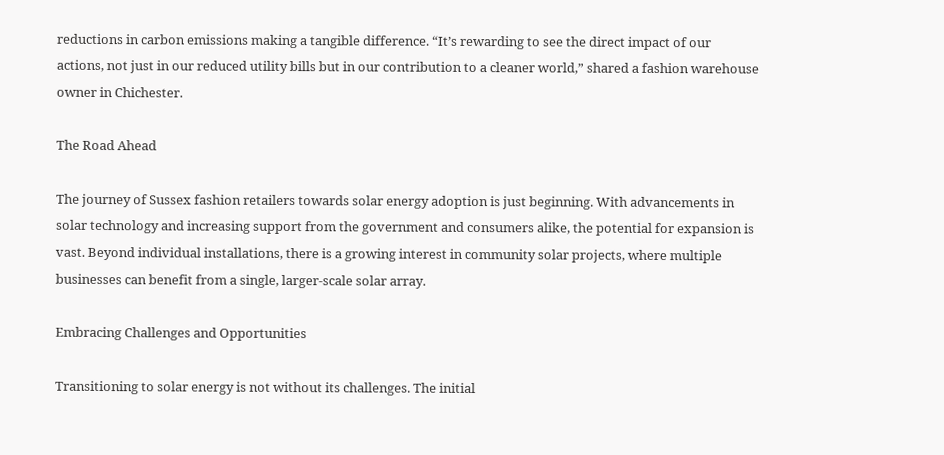reductions in carbon emissions making a tangible difference. “It’s rewarding to see the direct impact of our actions, not just in our reduced utility bills but in our contribution to a cleaner world,” shared a fashion warehouse owner in Chichester.

The Road Ahead

The journey of Sussex fashion retailers towards solar energy adoption is just beginning. With advancements in solar technology and increasing support from the government and consumers alike, the potential for expansion is vast. Beyond individual installations, there is a growing interest in community solar projects, where multiple businesses can benefit from a single, larger-scale solar array.

Embracing Challenges and Opportunities

Transitioning to solar energy is not without its challenges. The initial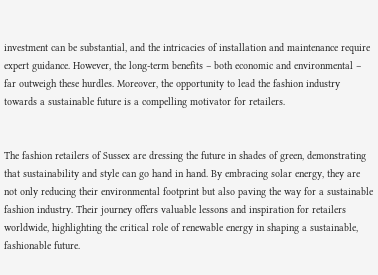investment can be substantial, and the intricacies of installation and maintenance require expert guidance. However, the long-term benefits – both economic and environmental – far outweigh these hurdles. Moreover, the opportunity to lead the fashion industry towards a sustainable future is a compelling motivator for retailers.


The fashion retailers of Sussex are dressing the future in shades of green, demonstrating that sustainability and style can go hand in hand. By embracing solar energy, they are not only reducing their environmental footprint but also paving the way for a sustainable fashion industry. Their journey offers valuable lessons and inspiration for retailers worldwide, highlighting the critical role of renewable energy in shaping a sustainable, fashionable future.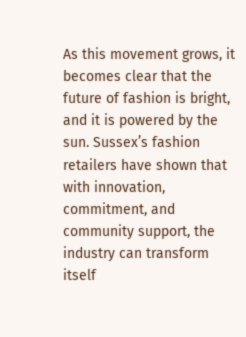As this movement grows, it becomes clear that the future of fashion is bright, and it is powered by the sun. Sussex’s fashion retailers have shown that with innovation, commitment, and community support, the industry can transform itself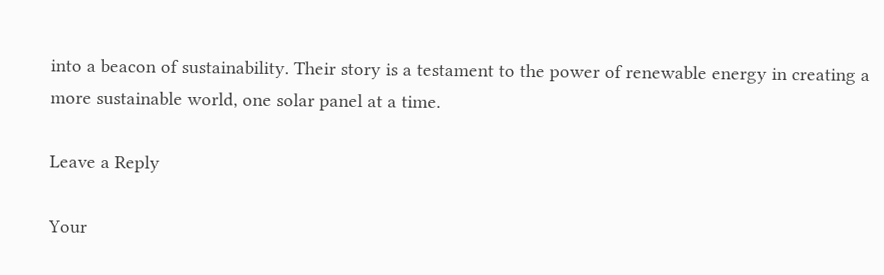into a beacon of sustainability. Their story is a testament to the power of renewable energy in creating a more sustainable world, one solar panel at a time.

Leave a Reply

Your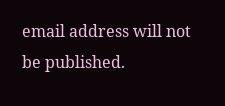email address will not be published.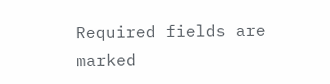Required fields are marked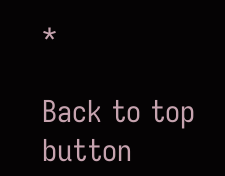*

Back to top button